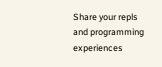Share your repls and programming experiences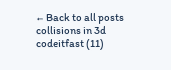← Back to all posts
collisions in 3d
codeitfast (11)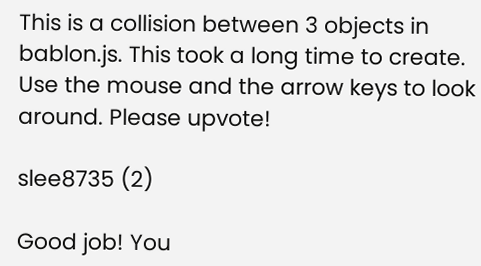This is a collision between 3 objects in bablon.js. This took a long time to create. Use the mouse and the arrow keys to look around. Please upvote!

slee8735 (2)

Good job! You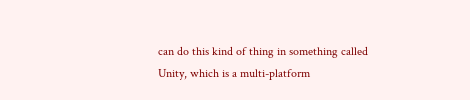can do this kind of thing in something called Unity, which is a multi-platform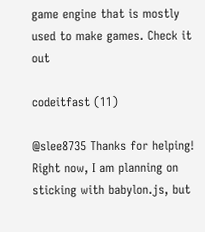game engine that is mostly used to make games. Check it out

codeitfast (11)

@slee8735 Thanks for helping! Right now, I am planning on sticking with babylon.js, but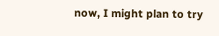now, I might plan to try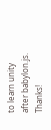to learn unity after babylon.js. Thanks!